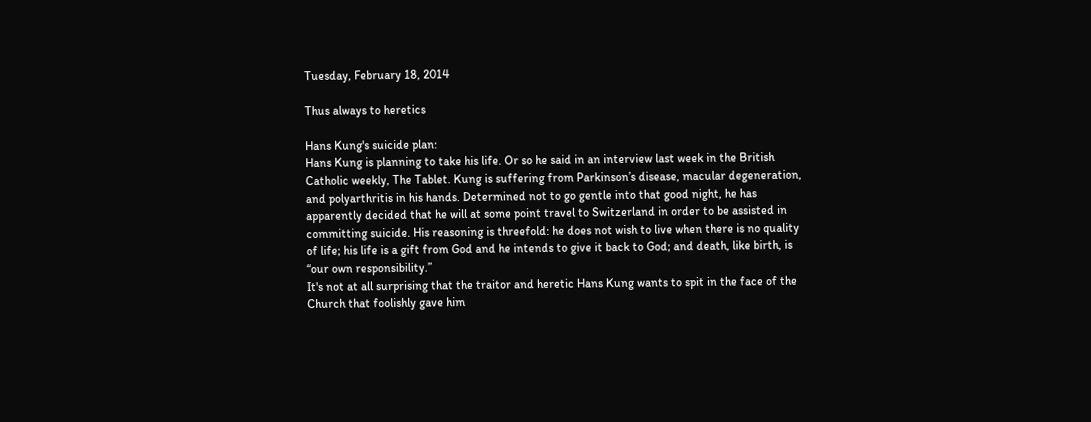Tuesday, February 18, 2014

Thus always to heretics

Hans Kung's suicide plan:
Hans Kung is planning to take his life. Or so he said in an interview last week in the British Catholic weekly, The Tablet. Kung is suffering from Parkinson’s disease, macular degeneration, and polyarthritis in his hands. Determined not to go gentle into that good night, he has apparently decided that he will at some point travel to Switzerland in order to be assisted in committing suicide. His reasoning is threefold: he does not wish to live when there is no quality of life; his life is a gift from God and he intends to give it back to God; and death, like birth, is “our own responsibility.”
It's not at all surprising that the traitor and heretic Hans Kung wants to spit in the face of the Church that foolishly gave him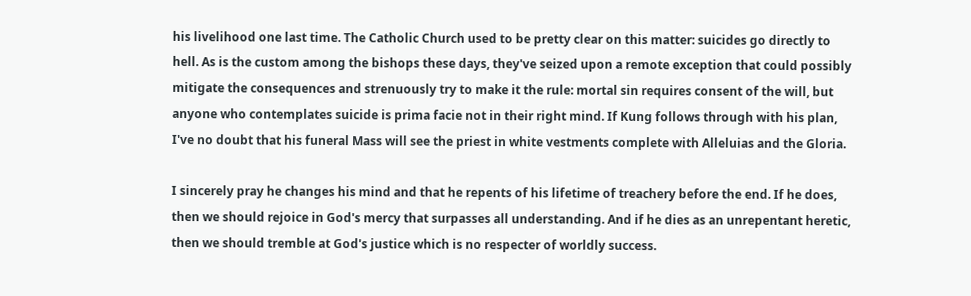his livelihood one last time. The Catholic Church used to be pretty clear on this matter: suicides go directly to hell. As is the custom among the bishops these days, they've seized upon a remote exception that could possibly mitigate the consequences and strenuously try to make it the rule: mortal sin requires consent of the will, but anyone who contemplates suicide is prima facie not in their right mind. If Kung follows through with his plan, I've no doubt that his funeral Mass will see the priest in white vestments complete with Alleluias and the Gloria.

I sincerely pray he changes his mind and that he repents of his lifetime of treachery before the end. If he does, then we should rejoice in God's mercy that surpasses all understanding. And if he dies as an unrepentant heretic, then we should tremble at God's justice which is no respecter of worldly success.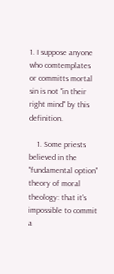1. I suppose anyone who comtemplates or committs mortal sin is not "in their right mind" by this definition.

    1. Some priests believed in the "fundamental option" theory of moral theology: that it's impossible to commit a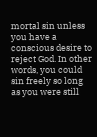mortal sin unless you have a conscious desire to reject God. In other words, you could sin freely so long as you were still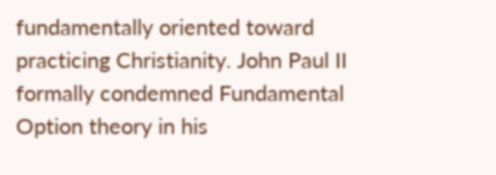fundamentally oriented toward practicing Christianity. John Paul II formally condemned Fundamental Option theory in his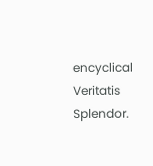encyclical Veritatis Splendor.